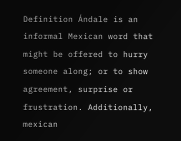Definition Ándale is an informal Mexican word that might be offered to hurry someone along; or to show agreement, surprise or frustration. Additionally, mexican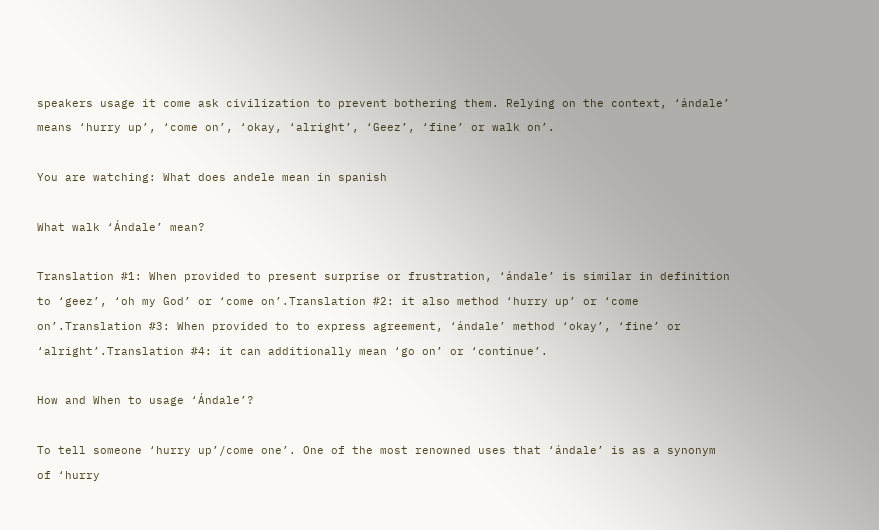speakers usage it come ask civilization to prevent bothering them. Relying on the context, ‘ándale’ means ‘hurry up’, ‘come on’, ‘okay, ‘alright’, ‘Geez’, ‘fine’ or walk on’.

You are watching: What does andele mean in spanish

What walk ‘Ándale’ mean?

Translation #1: When provided to present surprise or frustration, ‘ándale’ is similar in definition to ‘geez’, ‘oh my God’ or ‘come on’.Translation #2: it also method ‘hurry up’ or ‘come on’.Translation #3: When provided to to express agreement, ‘ándale’ method ‘okay’, ‘fine’ or ‘alright’.Translation #4: it can additionally mean ‘go on’ or ‘continue’.

How and When to usage ‘Ándale’?

To tell someone ‘hurry up’/come one’. One of the most renowned uses that ‘ándale’ is as a synonym of ‘hurry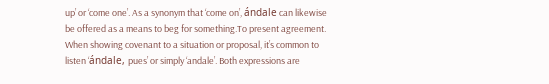up’ or ‘come one’. As a synonym that ‘come on’, ándale can likewise be offered as a means to beg for something.To present agreement. When showing covenant to a situation or proposal, it’s common to listen ‘ándale, pues’ or simply ‘andale’. Both expressions are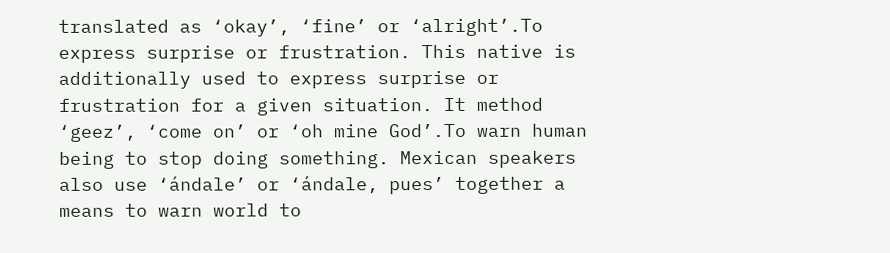translated as ‘okay’, ‘fine’ or ‘alright’.To express surprise or frustration. This native is additionally used to express surprise or frustration for a given situation. It method ‘geez’, ‘come on’ or ‘oh mine God’.To warn human being to stop doing something. Mexican speakers also use ‘ándale’ or ‘ándale, pues’ together a means to warn world to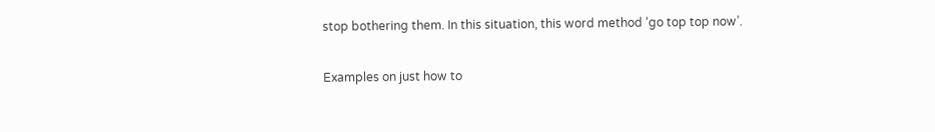stop bothering them. In this situation, this word method ‘go top top now’.

Examples on just how to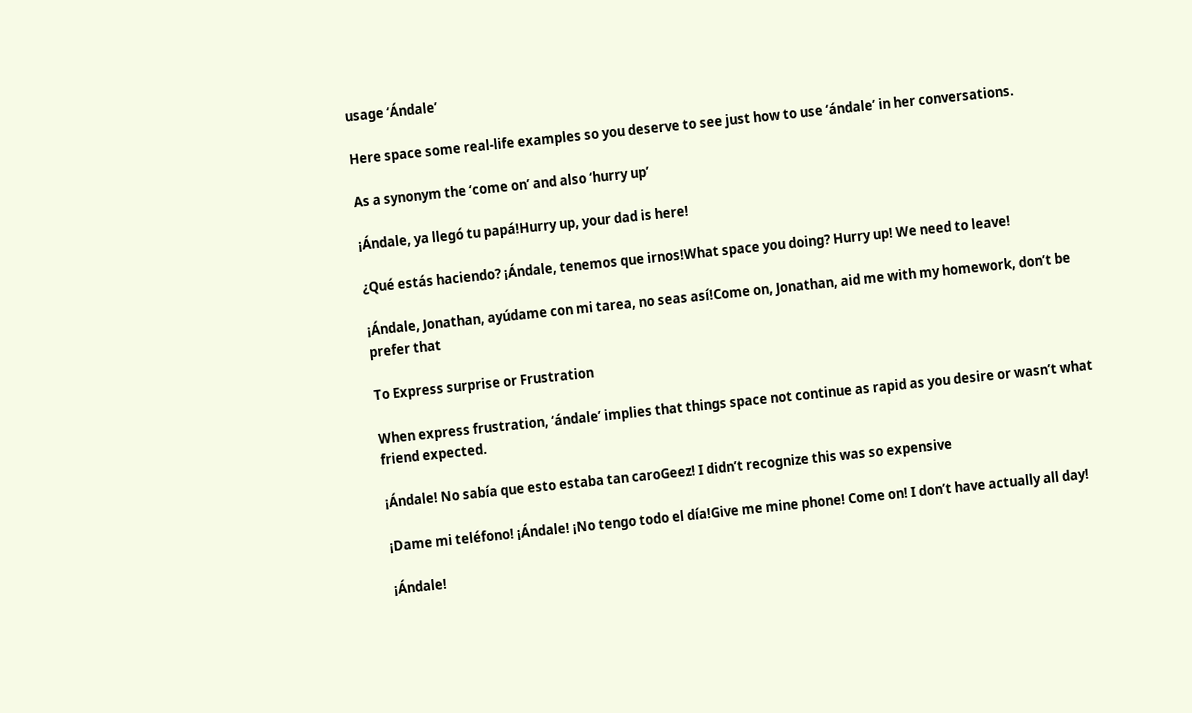usage ‘Ándale’

Here space some real-life examples so you deserve to see just how to use ‘ándale’ in her conversations.

As a synonym the ‘come on’ and also ‘hurry up’

¡Ándale, ya llegó tu papá!Hurry up, your dad is here!

¿Qué estás haciendo? ¡Ándale, tenemos que irnos!What space you doing? Hurry up! We need to leave!

¡Ándale, Jonathan, ayúdame con mi tarea, no seas así!Come on, Jonathan, aid me with my homework, don’t be prefer that

To Express surprise or Frustration

When express frustration, ‘ándale’ implies that things space not continue as rapid as you desire or wasn’t what friend expected.

¡Ándale! No sabía que esto estaba tan caroGeez! I didn’t recognize this was so expensive

¡Dame mi teléfono! ¡Ándale! ¡No tengo todo el día!Give me mine phone! Come on! I don’t have actually all day!

¡Ándale!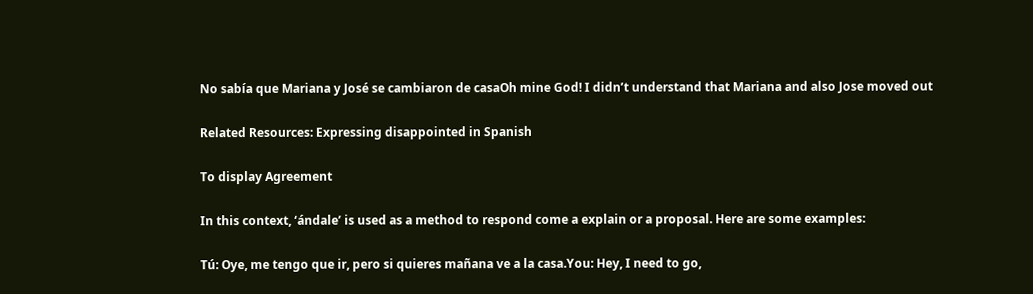No sabía que Mariana y José se cambiaron de casaOh mine God! I didn’t understand that Mariana and also Jose moved out

Related Resources: Expressing disappointed in Spanish

To display Agreement

In this context, ‘ándale’ is used as a method to respond come a explain or a proposal. Here are some examples:

Tú: Oye, me tengo que ir, pero si quieres mañana ve a la casa.You: Hey, I need to go,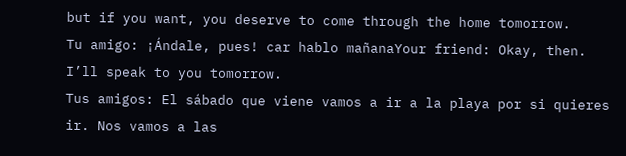but if you want, you deserve to come through the home tomorrow.
Tu amigo: ¡Ándale, pues! car hablo mañanaYour friend: Okay, then. I’ll speak to you tomorrow.
Tus amigos: El sábado que viene vamos a ir a la playa por si quieres ir. Nos vamos a las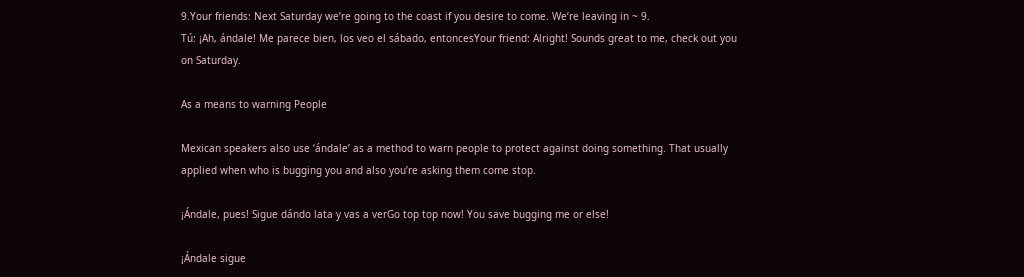9.Your friends: Next Saturday we’re going to the coast if you desire to come. We’re leaving in ~ 9.
Tú: ¡Ah, ándale! Me parece bien, los veo el sábado, entoncesYour friend: Alright! Sounds great to me, check out you on Saturday.

As a means to warning People

Mexican speakers also use ‘ándale’ as a method to warn people to protect against doing something. That usually applied when who is bugging you and also you’re asking them come stop.

¡Ándale, pues! Sigue dándo lata y vas a verGo top top now! You save bugging me or else!

¡Ándale sigue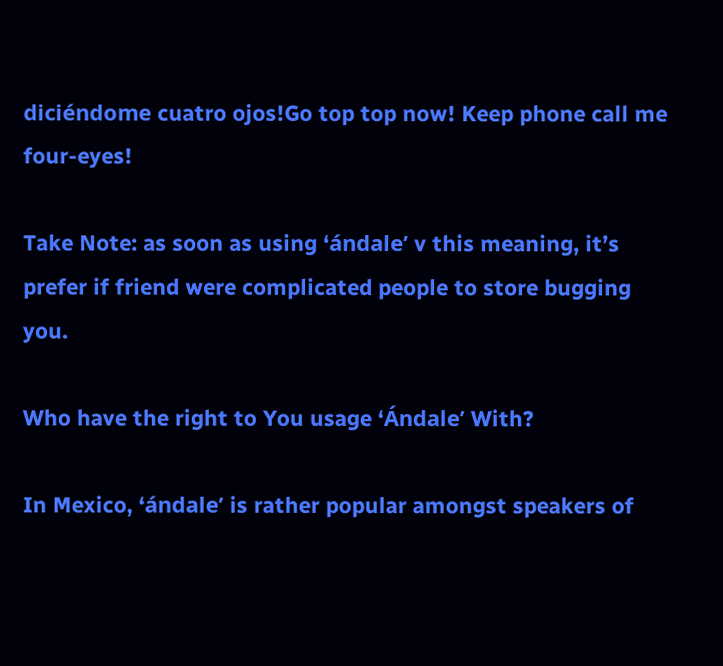diciéndome cuatro ojos!Go top top now! Keep phone call me four-eyes!

Take Note: as soon as using ‘ándale’ v this meaning, it’s prefer if friend were complicated people to store bugging you.

Who have the right to You usage ‘Ándale’ With?

In Mexico, ‘ándale’ is rather popular amongst speakers of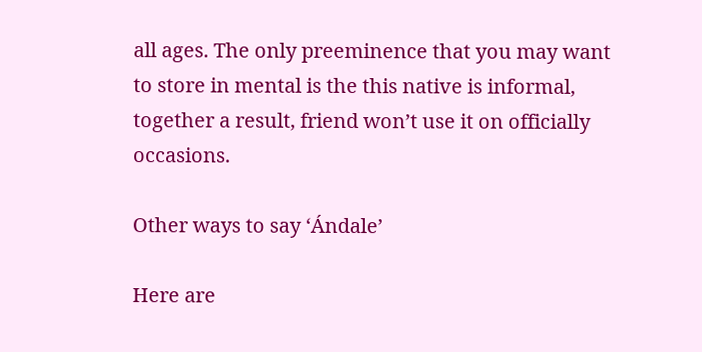all ages. The only preeminence that you may want to store in mental is the this native is informal, together a result, friend won’t use it on officially occasions.

Other ways to say ‘Ándale’

Here are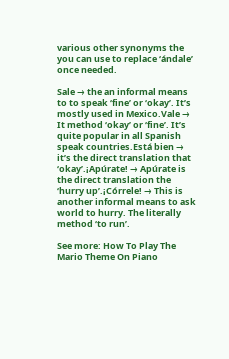various other synonyms the you can use to replace ‘ándale’ once needed.

Sale → the an informal means to to speak ‘fine’ or ‘okay’. It’s mostly used in Mexico.Vale → It method ‘okay’ or ‘fine’. It’s quite popular in all Spanish speak countries.Está bien → it’s the direct translation that ‘okay’.¡Apúrate! → Apúrate is the direct translation the ‘hurry up’.¡Córrele! → This is another informal means to ask world to hurry. The literally method ‘to run’.

See more: How To Play The Mario Theme On Piano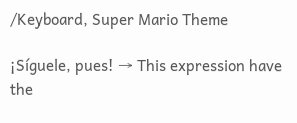/Keyboard, Super Mario Theme

¡Síguele, pues! → This expression have the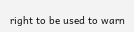right to be used to warn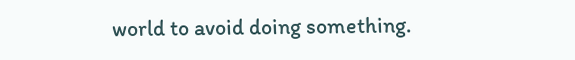world to avoid doing something.